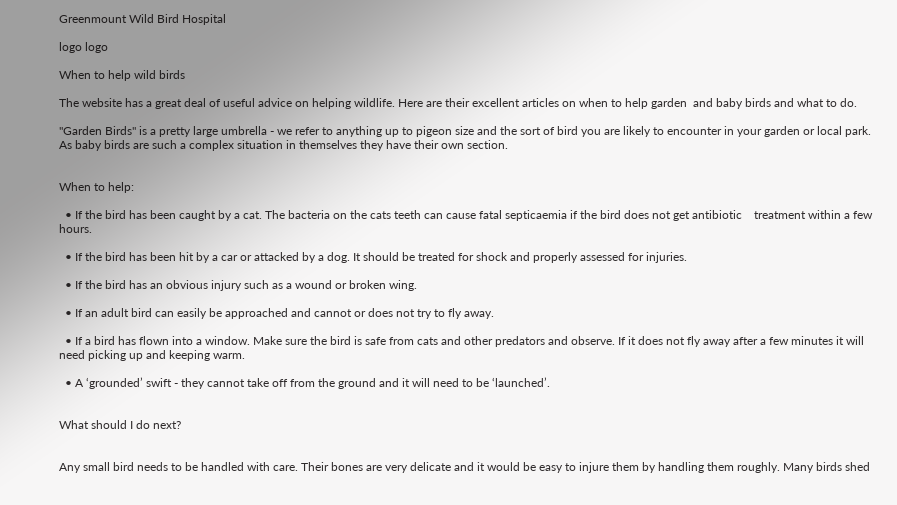Greenmount Wild Bird Hospital

logo logo

When to help wild birds

The website has a great deal of useful advice on helping wildlife. Here are their excellent articles on when to help garden  and baby birds and what to do.

"Garden Birds" is a pretty large umbrella - we refer to anything up to pigeon size and the sort of bird you are likely to encounter in your garden or local park. As baby birds are such a complex situation in themselves they have their own section.


When to help:

  • If the bird has been caught by a cat. The bacteria on the cats teeth can cause fatal septicaemia if the bird does not get antibiotic    treatment within a few hours.

  • If the bird has been hit by a car or attacked by a dog. It should be treated for shock and properly assessed for injuries.

  • If the bird has an obvious injury such as a wound or broken wing.

  • If an adult bird can easily be approached and cannot or does not try to fly away.

  • If a bird has flown into a window. Make sure the bird is safe from cats and other predators and observe. If it does not fly away after a few minutes it will need picking up and keeping warm.

  • A ‘grounded’ swift - they cannot take off from the ground and it will need to be ‘launched’.


What should I do next?


Any small bird needs to be handled with care. Their bones are very delicate and it would be easy to injure them by handling them roughly. Many birds shed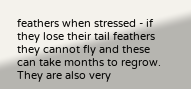feathers when stressed - if they lose their tail feathers they cannot fly and these can take months to regrow. They are also very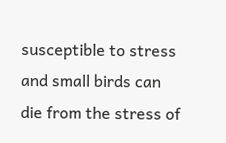susceptible to stress and small birds can die from the stress of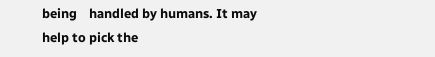being    handled by humans. It may help to pick the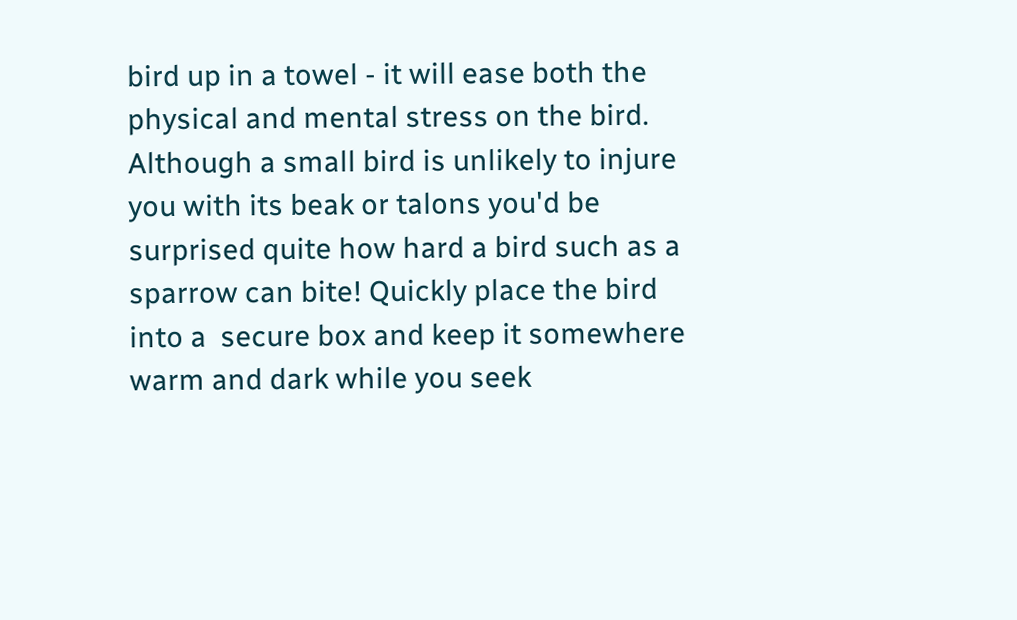bird up in a towel - it will ease both the physical and mental stress on the bird. Although a small bird is unlikely to injure you with its beak or talons you'd be surprised quite how hard a bird such as a sparrow can bite! Quickly place the bird into a  secure box and keep it somewhere warm and dark while you seek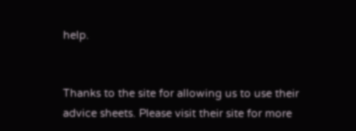help.


Thanks to the site for allowing us to use their advice sheets. Please visit their site for more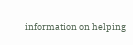information on helping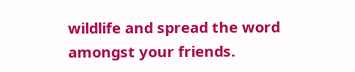wildlife and spread the word amongst your friends.